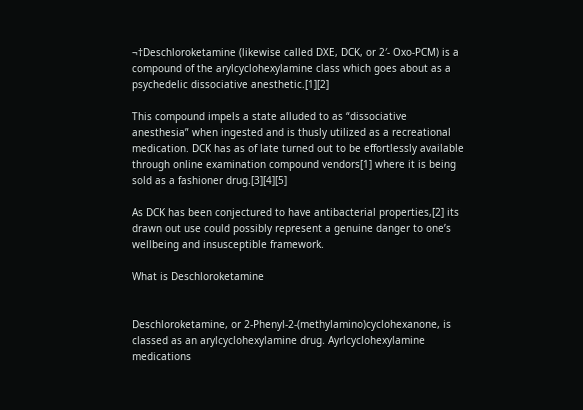¬†Deschloroketamine (likewise called DXE, DCK, or 2′- Oxo-PCM) is a compound of the arylcyclohexylamine class which goes about as a psychedelic dissociative anesthetic.[1][2]

This compound impels a state alluded to as “dissociative anesthesia” when ingested and is thusly utilized as a recreational medication. DCK has as of late turned out to be effortlessly available through online examination compound vendors[1] where it is being sold as a fashioner drug.[3][4][5]

As DCK has been conjectured to have antibacterial properties,[2] its drawn out use could possibly represent a genuine danger to one’s wellbeing and insusceptible framework.

What is Deschloroketamine


Deschloroketamine, or 2-Phenyl-2-(methylamino)cyclohexanone, is classed as an arylcyclohexylamine drug. Ayrlcyclohexylamine medications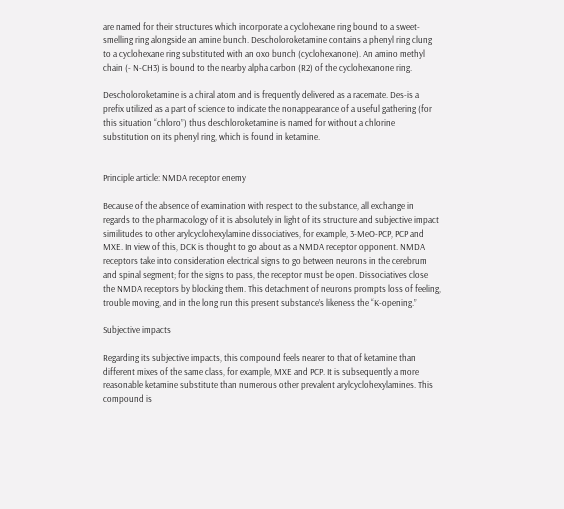are named for their structures which incorporate a cyclohexane ring bound to a sweet-smelling ring alongside an amine bunch. Descholoroketamine contains a phenyl ring clung to a cyclohexane ring substituted with an oxo bunch (cyclohexanone). An amino methyl chain (- N-CH3) is bound to the nearby alpha carbon (R2) of the cyclohexanone ring.

Descholoroketamine is a chiral atom and is frequently delivered as a racemate. Des-is a prefix utilized as a part of science to indicate the nonappearance of a useful gathering (for this situation “chloro”) thus deschloroketamine is named for without a chlorine substitution on its phenyl ring, which is found in ketamine.


Principle article: NMDA receptor enemy

Because of the absence of examination with respect to the substance, all exchange in regards to the pharmacology of it is absolutely in light of its structure and subjective impact similitudes to other arylcyclohexylamine dissociatives, for example, 3-MeO-PCP, PCP and MXE. In view of this, DCK is thought to go about as a NMDA receptor opponent. NMDA receptors take into consideration electrical signs to go between neurons in the cerebrum and spinal segment; for the signs to pass, the receptor must be open. Dissociatives close the NMDA receptors by blocking them. This detachment of neurons prompts loss of feeling, trouble moving, and in the long run this present substance’s likeness the “K-opening.”

Subjective impacts

Regarding its subjective impacts, this compound feels nearer to that of ketamine than different mixes of the same class, for example, MXE and PCP. It is subsequently a more reasonable ketamine substitute than numerous other prevalent arylcyclohexylamines. This compound is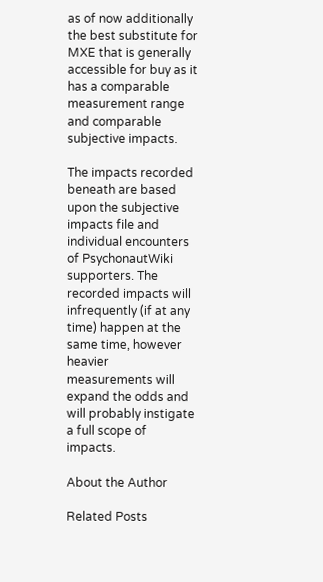as of now additionally the best substitute for MXE that is generally accessible for buy as it has a comparable measurement range and comparable subjective impacts.

The impacts recorded beneath are based upon the subjective impacts file and individual encounters of PsychonautWiki supporters. The recorded impacts will infrequently (if at any time) happen at the same time, however heavier measurements will expand the odds and will probably instigate a full scope of impacts.

About the Author

Related Posts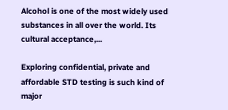Alcohol is one of the most widely used substances in all over the world. Its cultural acceptance,...

Exploring confidential, private and affordable STD testing is such kind of major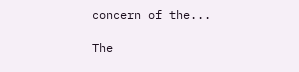concern of the...

The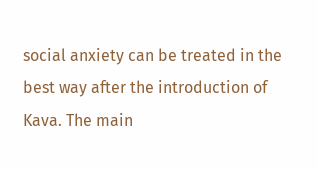social anxiety can be treated in the best way after the introduction of Kava. The main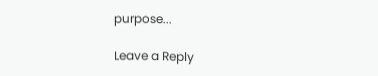purpose...

Leave a Reply